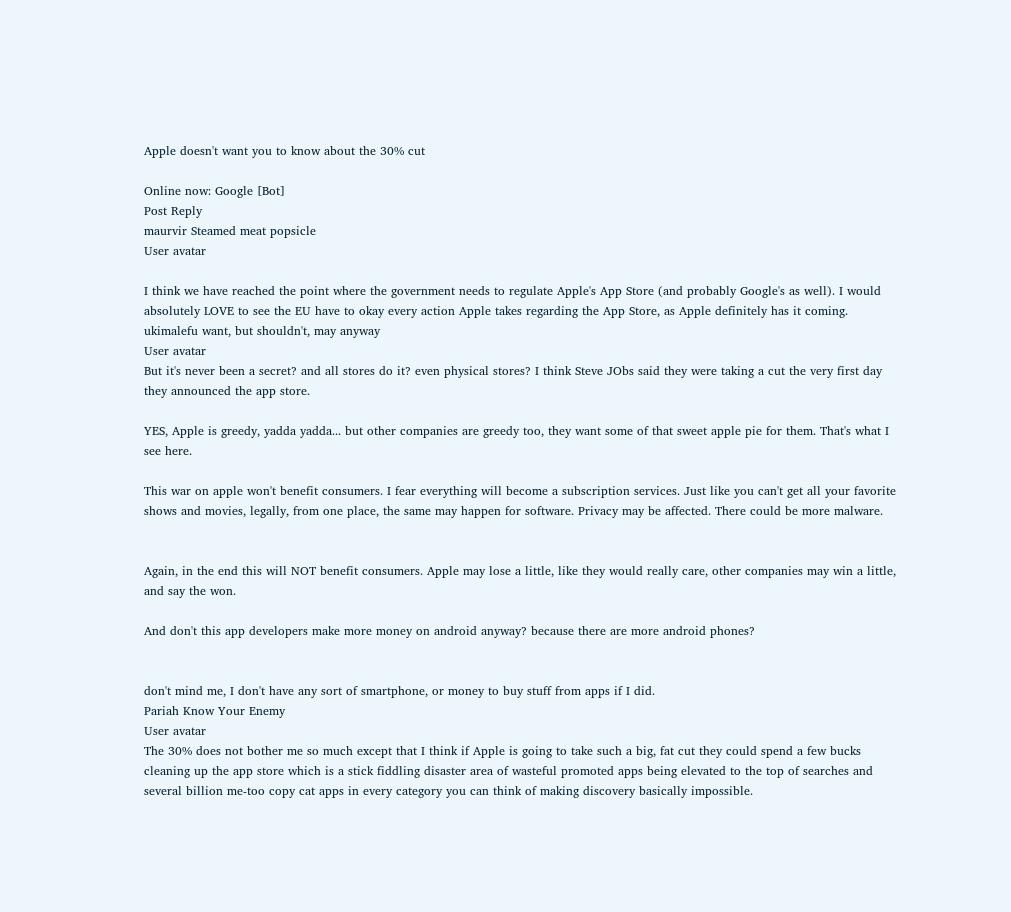Apple doesn't want you to know about the 30% cut

Online now: Google [Bot]
Post Reply
maurvir Steamed meat popsicle
User avatar

I think we have reached the point where the government needs to regulate Apple's App Store (and probably Google's as well). I would absolutely LOVE to see the EU have to okay every action Apple takes regarding the App Store, as Apple definitely has it coming.
ukimalefu want, but shouldn't, may anyway
User avatar
But it's never been a secret? and all stores do it? even physical stores? I think Steve JObs said they were taking a cut the very first day they announced the app store.

YES, Apple is greedy, yadda yadda... but other companies are greedy too, they want some of that sweet apple pie for them. That's what I see here.

This war on apple won't benefit consumers. I fear everything will become a subscription services. Just like you can't get all your favorite shows and movies, legally, from one place, the same may happen for software. Privacy may be affected. There could be more malware.


Again, in the end this will NOT benefit consumers. Apple may lose a little, like they would really care, other companies may win a little, and say the won.

And don't this app developers make more money on android anyway? because there are more android phones?


don't mind me, I don't have any sort of smartphone, or money to buy stuff from apps if I did.
Pariah Know Your Enemy
User avatar
The 30% does not bother me so much except that I think if Apple is going to take such a big, fat cut they could spend a few bucks cleaning up the app store which is a stick fiddling disaster area of wasteful promoted apps being elevated to the top of searches and several billion me-too copy cat apps in every category you can think of making discovery basically impossible.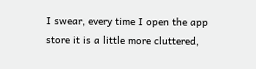I swear, every time I open the app store it is a little more cluttered,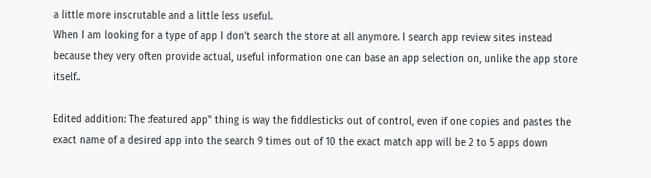a little more inscrutable and a little less useful.
When I am looking for a type of app I don't search the store at all anymore. I search app review sites instead because they very often provide actual, useful information one can base an app selection on, unlike the app store itself..

Edited addition: The :featured app" thing is way the fiddlesticks out of control, even if one copies and pastes the exact name of a desired app into the search 9 times out of 10 the exact match app will be 2 to 5 apps down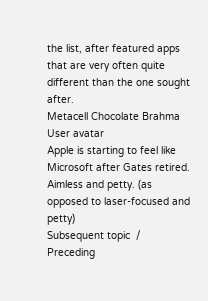the list, after featured apps that are very often quite different than the one sought after.
Metacell Chocolate Brahma
User avatar
Apple is starting to feel like Microsoft after Gates retired. Aimless and petty. (as opposed to laser-focused and petty)
Subsequent topic  /  Preceding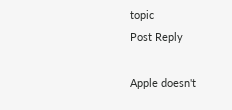topic
Post Reply

Apple doesn't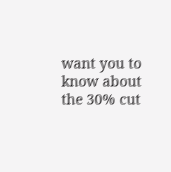want you to know about the 30% cut